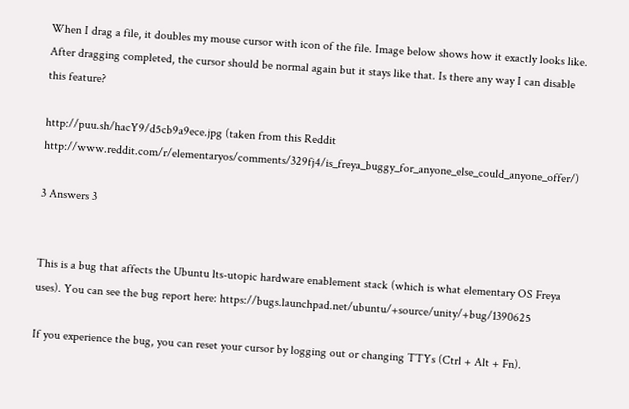When I drag a file, it doubles my mouse cursor with icon of the file. Image below shows how it exactly looks like. After dragging completed, the cursor should be normal again but it stays like that. Is there any way I can disable this feature?

http://puu.sh/hacY9/d5cb9a9ece.jpg (taken from this Reddit http://www.reddit.com/r/elementaryos/comments/329fj4/is_freya_buggy_for_anyone_else_could_anyone_offer/)

3 Answers 3


This is a bug that affects the Ubuntu lts-utopic hardware enablement stack (which is what elementary OS Freya uses). You can see the bug report here: https://bugs.launchpad.net/ubuntu/+source/unity/+bug/1390625

If you experience the bug, you can reset your cursor by logging out or changing TTYs (Ctrl + Alt + Fn).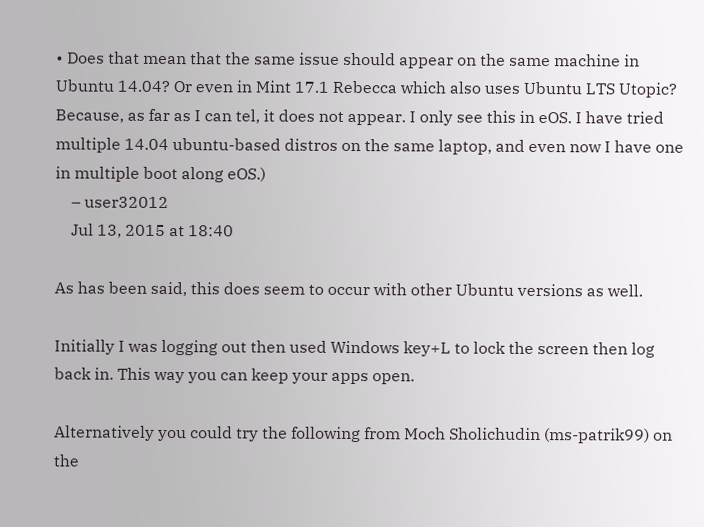• Does that mean that the same issue should appear on the same machine in Ubuntu 14.04? Or even in Mint 17.1 Rebecca which also uses Ubuntu LTS Utopic? Because, as far as I can tel, it does not appear. I only see this in eOS. I have tried multiple 14.04 ubuntu-based distros on the same laptop, and even now I have one in multiple boot along eOS.)
    – user32012
    Jul 13, 2015 at 18:40

As has been said, this does seem to occur with other Ubuntu versions as well.

Initially I was logging out then used Windows key+L to lock the screen then log back in. This way you can keep your apps open.

Alternatively you could try the following from Moch Sholichudin (ms-patrik99) on the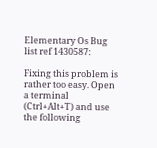Elementary Os Bug list ref 1430587:

Fixing this problem is rather too easy. Open a terminal (Ctrl+Alt+T) and use the following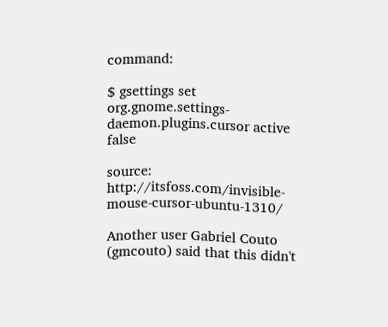command:

$ gsettings set org.gnome.settings-daemon.plugins.cursor active false

source: http://itsfoss.com/invisible-mouse-cursor-ubuntu-1310/

Another user Gabriel Couto (gmcouto) said that this didn't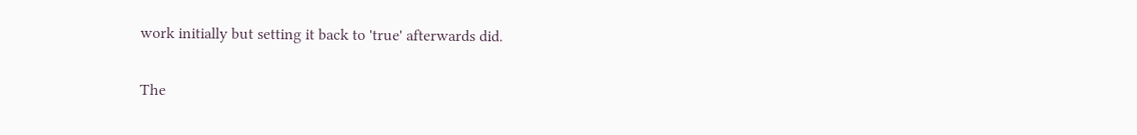work initially but setting it back to 'true' afterwards did.


The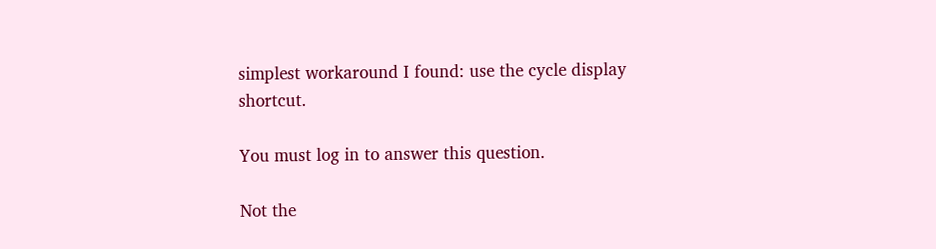simplest workaround I found: use the cycle display shortcut.

You must log in to answer this question.

Not the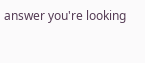answer you're looking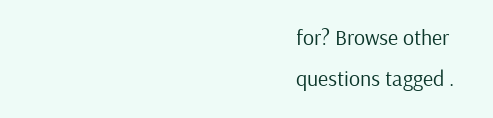for? Browse other questions tagged .